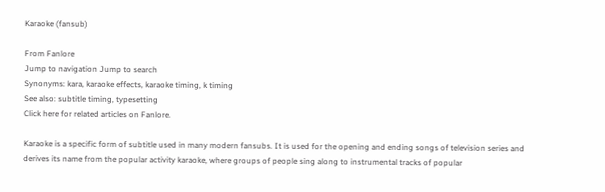Karaoke (fansub)

From Fanlore
Jump to navigation Jump to search
Synonyms: kara, karaoke effects, karaoke timing, k timing
See also: subtitle timing, typesetting
Click here for related articles on Fanlore.

Karaoke is a specific form of subtitle used in many modern fansubs. It is used for the opening and ending songs of television series and derives its name from the popular activity karaoke, where groups of people sing along to instrumental tracks of popular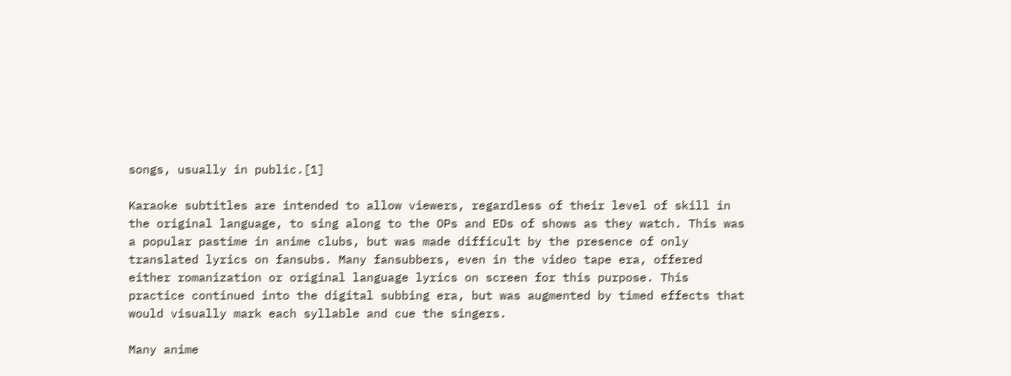songs, usually in public.[1]

Karaoke subtitles are intended to allow viewers, regardless of their level of skill in the original language, to sing along to the OPs and EDs of shows as they watch. This was a popular pastime in anime clubs, but was made difficult by the presence of only translated lyrics on fansubs. Many fansubbers, even in the video tape era, offered either romanization or original language lyrics on screen for this purpose. This practice continued into the digital subbing era, but was augmented by timed effects that would visually mark each syllable and cue the singers.

Many anime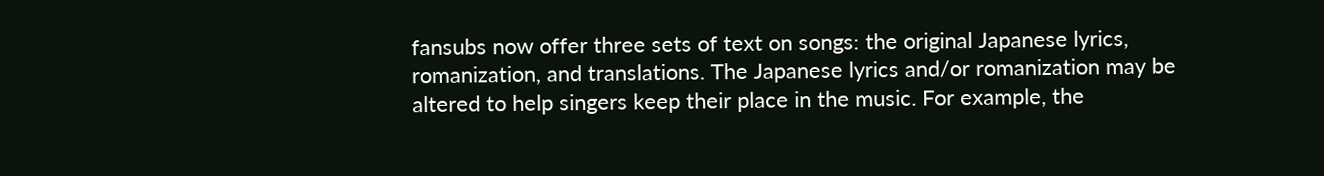fansubs now offer three sets of text on songs: the original Japanese lyrics, romanization, and translations. The Japanese lyrics and/or romanization may be altered to help singers keep their place in the music. For example, the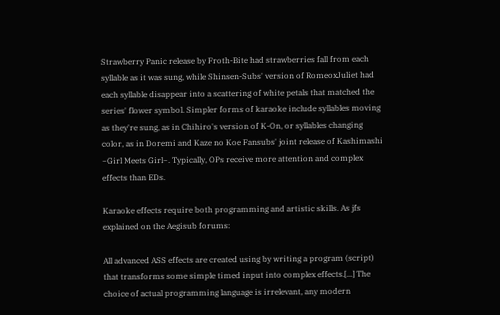Strawberry Panic release by Froth-Bite had strawberries fall from each syllable as it was sung, while Shinsen-Subs' version of RomeoxJuliet had each syllable disappear into a scattering of white petals that matched the series' flower symbol. Simpler forms of karaoke include syllables moving as they're sung, as in Chihiro's version of K-On, or syllables changing color, as in Doremi and Kaze no Koe Fansubs' joint release of Kashimashi ~Girl Meets Girl~. Typically, OPs receive more attention and complex effects than EDs.

Karaoke effects require both programming and artistic skills. As jfs explained on the Aegisub forums:

All advanced ASS effects are created using by writing a program (script) that transforms some simple timed input into complex effects.[...] The choice of actual programming language is irrelevant, any modern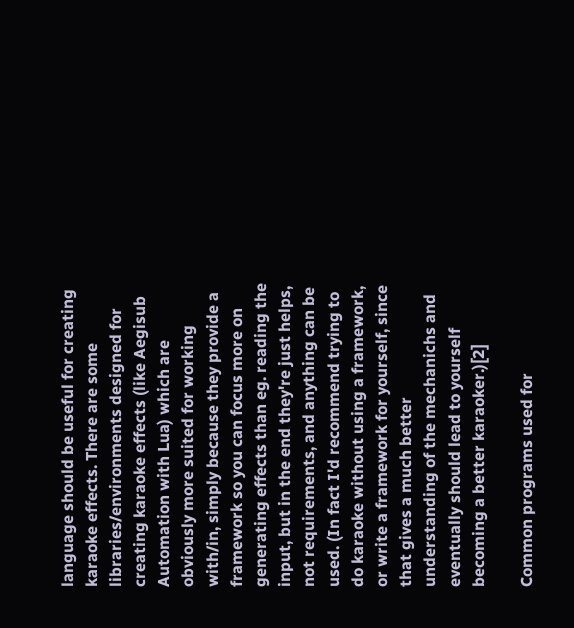language should be useful for creating karaoke effects. There are some libraries/environments designed for creating karaoke effects (like Aegisub Automation with Lua) which are obviously more suited for working with/in, simply because they provide a framework so you can focus more on generating effects than eg. reading the input, but in the end they're just helps, not requirements, and anything can be used. (In fact I'd recommend trying to do karaoke without using a framework, or write a framework for yourself, since that gives a much better understanding of the mechanichs and eventually should lead to yourself becoming a better karaoker.)[2]

Common programs used for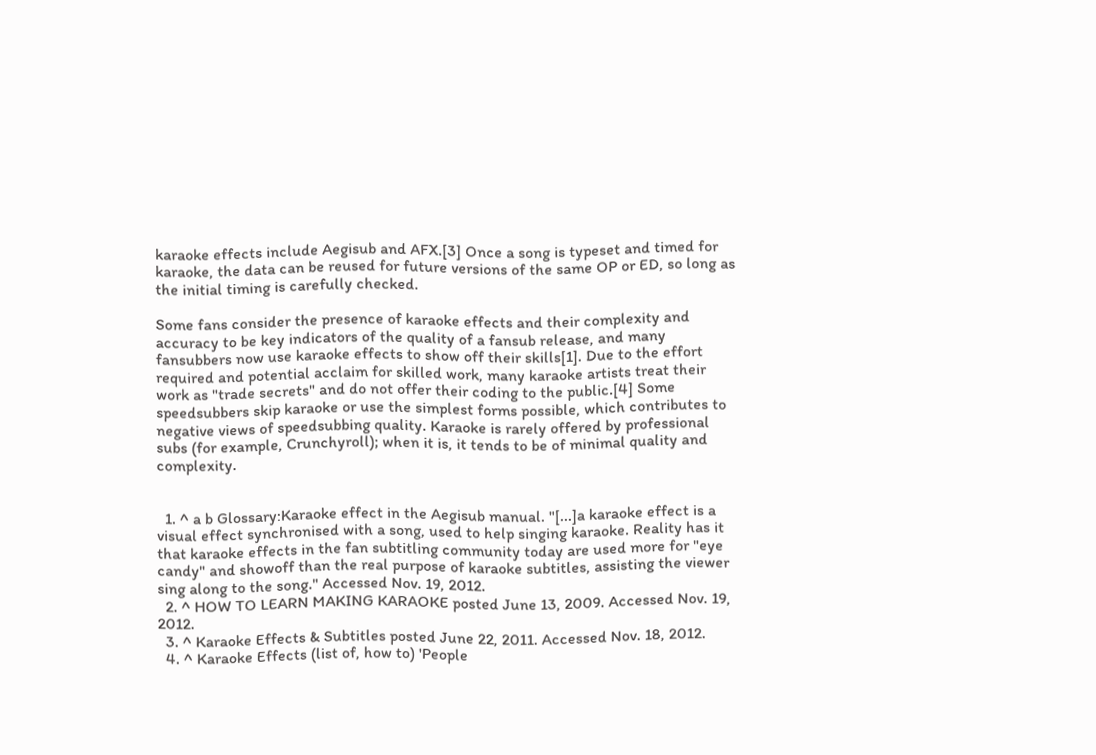karaoke effects include Aegisub and AFX.[3] Once a song is typeset and timed for karaoke, the data can be reused for future versions of the same OP or ED, so long as the initial timing is carefully checked.

Some fans consider the presence of karaoke effects and their complexity and accuracy to be key indicators of the quality of a fansub release, and many fansubbers now use karaoke effects to show off their skills[1]. Due to the effort required and potential acclaim for skilled work, many karaoke artists treat their work as "trade secrets" and do not offer their coding to the public.[4] Some speedsubbers skip karaoke or use the simplest forms possible, which contributes to negative views of speedsubbing quality. Karaoke is rarely offered by professional subs (for example, Crunchyroll); when it is, it tends to be of minimal quality and complexity.


  1. ^ a b Glossary:Karaoke effect in the Aegisub manual. "[...]a karaoke effect is a visual effect synchronised with a song, used to help singing karaoke. Reality has it that karaoke effects in the fan subtitling community today are used more for "eye candy" and showoff than the real purpose of karaoke subtitles, assisting the viewer sing along to the song." Accessed Nov. 19, 2012.
  2. ^ HOW TO LEARN MAKING KARAOKE posted June 13, 2009. Accessed Nov. 19, 2012.
  3. ^ Karaoke Effects & Subtitles posted June 22, 2011. Accessed Nov. 18, 2012.
  4. ^ Karaoke Effects (list of, how to) 'People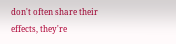don't often share their effects, they're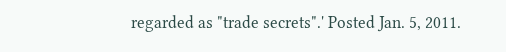regarded as "trade secrets".' Posted Jan. 5, 2011.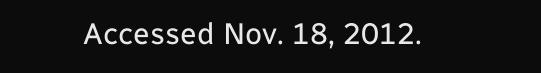Accessed Nov. 18, 2012.